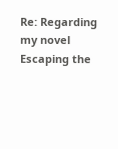Re: Regarding my novel Escaping the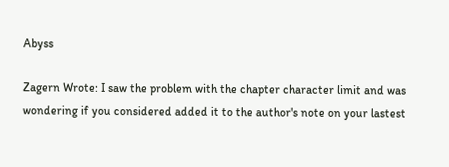Abyss

Zagern Wrote: I saw the problem with the chapter character limit and was wondering if you considered added it to the author's note on your lastest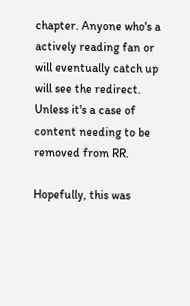chapter. Anyone who's a actively reading fan or will eventually catch up will see the redirect. Unless it's a case of content needing to be removed from RR.

Hopefully, this was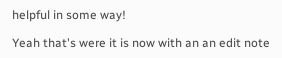helpful in some way!

Yeah that's were it is now with an an edit note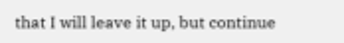that I will leave it up, but continue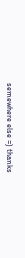semewhere else =) thanks